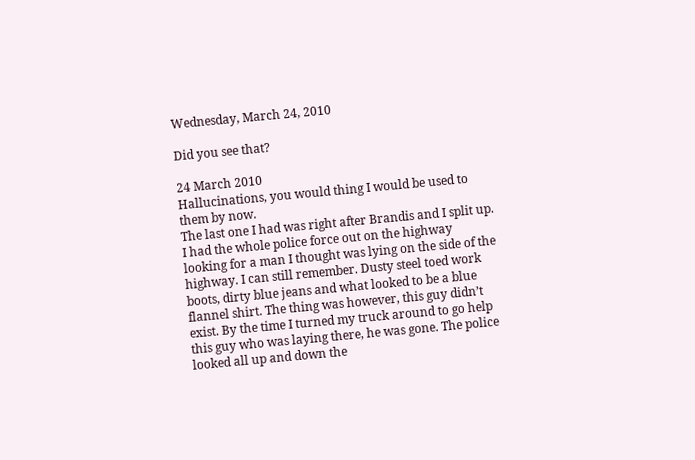Wednesday, March 24, 2010

Did you see that?

24 March 2010
Hallucinations, you would thing I would be used to them by now.
The last one I had was right after Brandis and I split up. I had the whole police force out on the highway looking for a man I thought was lying on the side of the highway. I can still remember. Dusty steel toed work boots, dirty blue jeans and what looked to be a blue flannel shirt. The thing was however, this guy didn’t exist. By the time I turned my truck around to go help this guy who was laying there, he was gone. The police looked all up and down the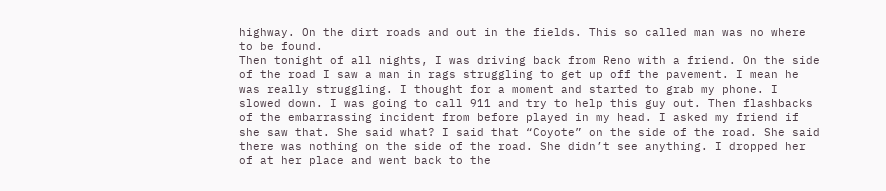highway. On the dirt roads and out in the fields. This so called man was no where to be found.
Then tonight of all nights, I was driving back from Reno with a friend. On the side of the road I saw a man in rags struggling to get up off the pavement. I mean he was really struggling. I thought for a moment and started to grab my phone. I slowed down. I was going to call 911 and try to help this guy out. Then flashbacks of the embarrassing incident from before played in my head. I asked my friend if she saw that. She said what? I said that “Coyote” on the side of the road. She said there was nothing on the side of the road. She didn’t see anything. I dropped her of at her place and went back to the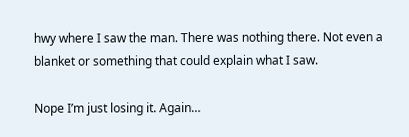hwy where I saw the man. There was nothing there. Not even a blanket or something that could explain what I saw.

Nope I’m just losing it. Again…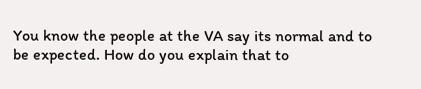You know the people at the VA say its normal and to be expected. How do you explain that to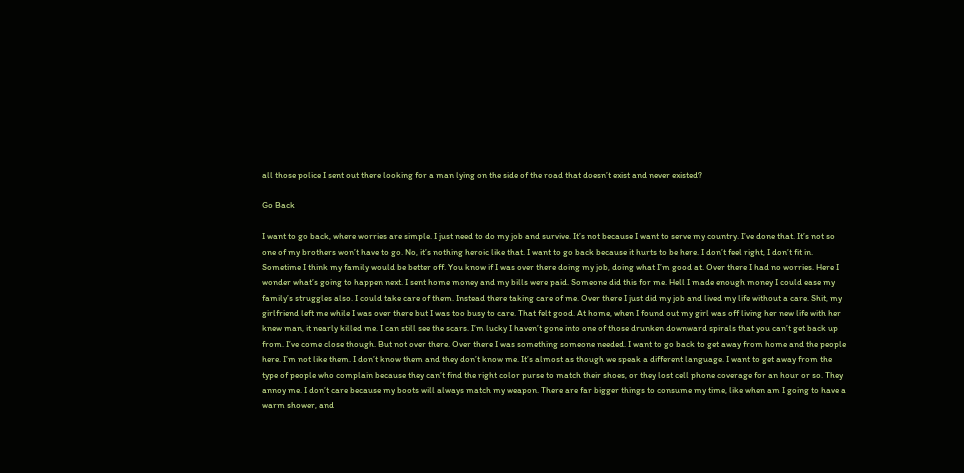all those police I sent out there looking for a man lying on the side of the road that doesn’t exist and never existed?

Go Back

I want to go back, where worries are simple. I just need to do my job and survive. It’s not because I want to serve my country. I’ve done that. It’s not so one of my brothers won’t have to go. No, it’s nothing heroic like that. I want to go back because it hurts to be here. I don’t feel right, I don’t fit in. Sometime I think my family would be better off. You know if I was over there doing my job, doing what I’m good at. Over there I had no worries. Here I wonder what’s going to happen next. I sent home money and my bills were paid. Someone did this for me. Hell I made enough money I could ease my family’s struggles also. I could take care of them. Instead there taking care of me. Over there I just did my job and lived my life without a care. Shit, my girlfriend left me while I was over there but I was too busy to care. That felt good. At home, when I found out my girl was off living her new life with her knew man, it nearly killed me. I can still see the scars. I’m lucky I haven’t gone into one of those drunken downward spirals that you can’t get back up from. I’ve come close though. But not over there. Over there I was something someone needed. I want to go back to get away from home and the people here. I’m not like them. I don’t know them and they don’t know me. It’s almost as though we speak a different language. I want to get away from the type of people who complain because they can’t find the right color purse to match their shoes, or they lost cell phone coverage for an hour or so. They annoy me. I don’t care because my boots will always match my weapon. There are far bigger things to consume my time, like when am I going to have a warm shower, and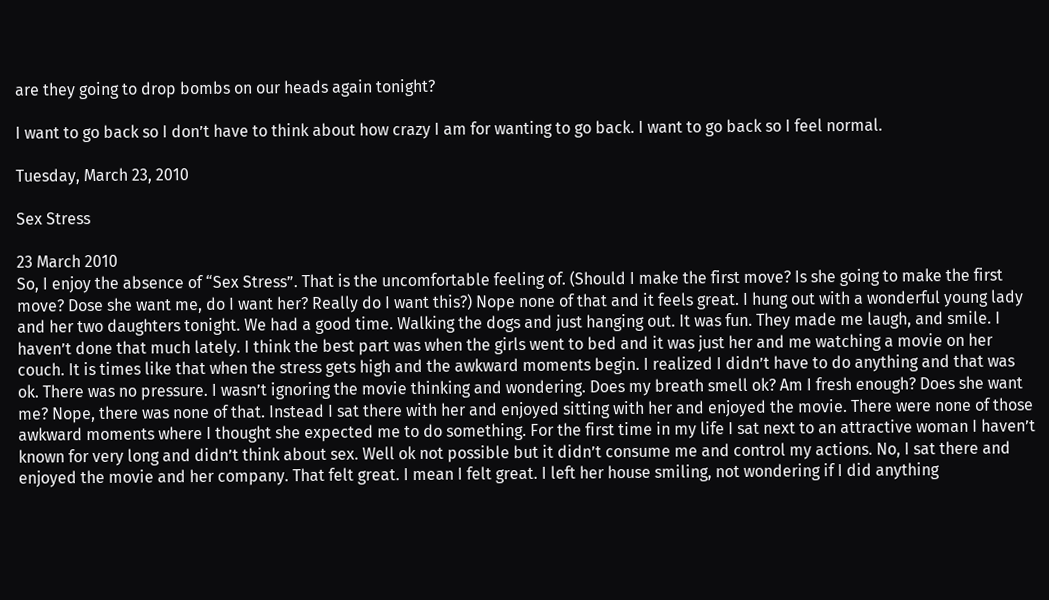are they going to drop bombs on our heads again tonight?

I want to go back so I don’t have to think about how crazy I am for wanting to go back. I want to go back so I feel normal.

Tuesday, March 23, 2010

Sex Stress

23 March 2010
So, I enjoy the absence of “Sex Stress”. That is the uncomfortable feeling of. (Should I make the first move? Is she going to make the first move? Dose she want me, do I want her? Really do I want this?) Nope none of that and it feels great. I hung out with a wonderful young lady and her two daughters tonight. We had a good time. Walking the dogs and just hanging out. It was fun. They made me laugh, and smile. I haven’t done that much lately. I think the best part was when the girls went to bed and it was just her and me watching a movie on her couch. It is times like that when the stress gets high and the awkward moments begin. I realized I didn’t have to do anything and that was ok. There was no pressure. I wasn’t ignoring the movie thinking and wondering. Does my breath smell ok? Am I fresh enough? Does she want me? Nope, there was none of that. Instead I sat there with her and enjoyed sitting with her and enjoyed the movie. There were none of those awkward moments where I thought she expected me to do something. For the first time in my life I sat next to an attractive woman I haven’t known for very long and didn’t think about sex. Well ok not possible but it didn’t consume me and control my actions. No, I sat there and enjoyed the movie and her company. That felt great. I mean I felt great. I left her house smiling, not wondering if I did anything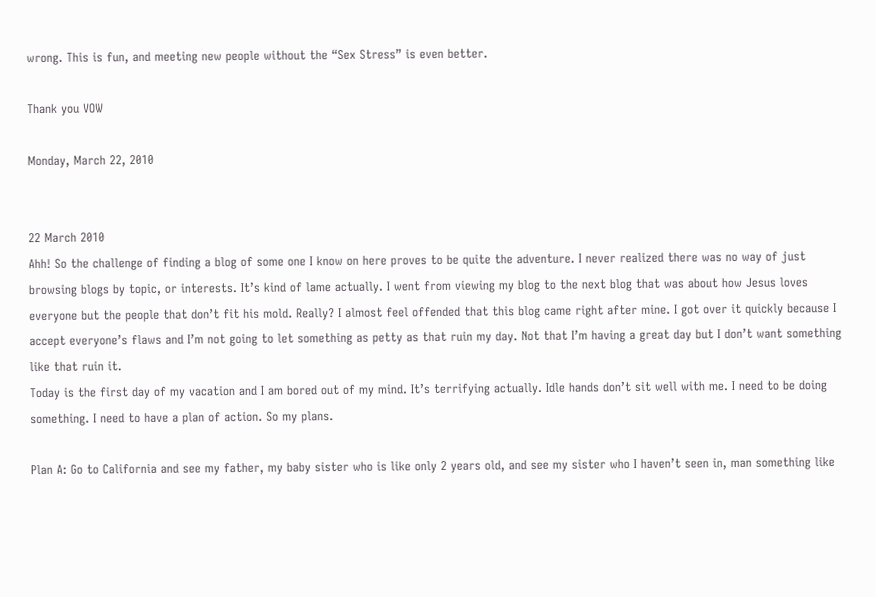wrong. This is fun, and meeting new people without the “Sex Stress” is even better.

Thank you VOW

Monday, March 22, 2010


22 March 2010
Ahh! So the challenge of finding a blog of some one I know on here proves to be quite the adventure. I never realized there was no way of just browsing blogs by topic, or interests. It’s kind of lame actually. I went from viewing my blog to the next blog that was about how Jesus loves everyone but the people that don’t fit his mold. Really? I almost feel offended that this blog came right after mine. I got over it quickly because I accept everyone’s flaws and I’m not going to let something as petty as that ruin my day. Not that I’m having a great day but I don’t want something like that ruin it.
Today is the first day of my vacation and I am bored out of my mind. It’s terrifying actually. Idle hands don’t sit well with me. I need to be doing something. I need to have a plan of action. So my plans.

Plan A: Go to California and see my father, my baby sister who is like only 2 years old, and see my sister who I haven’t seen in, man something like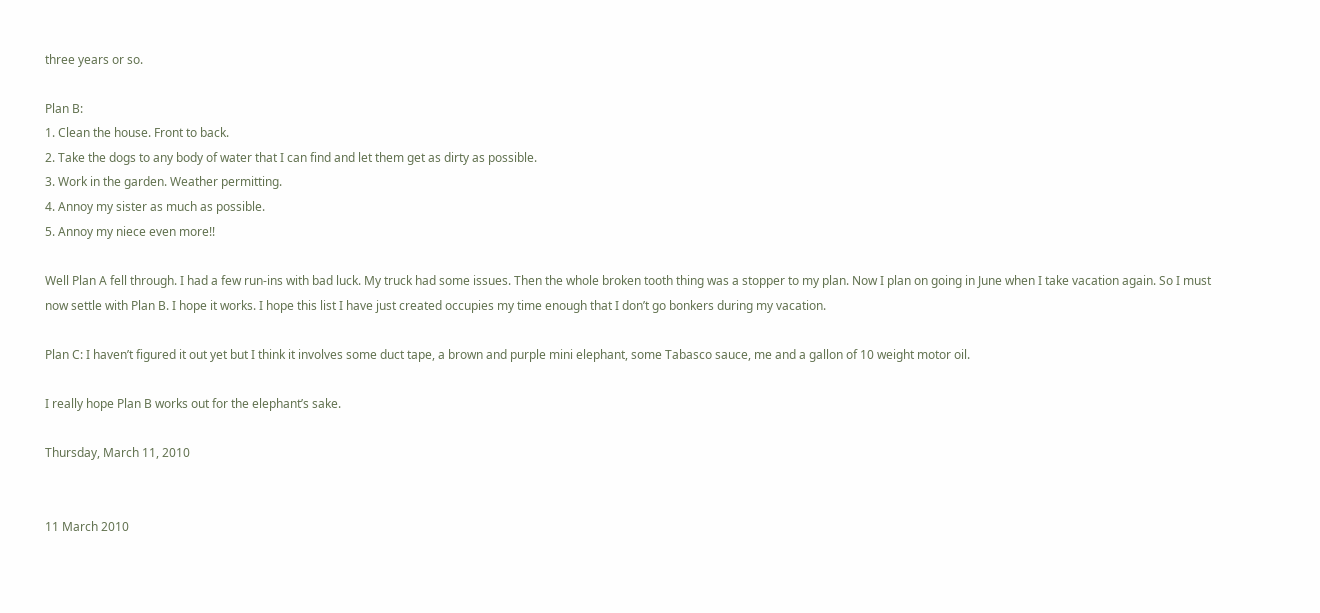three years or so.

Plan B:
1. Clean the house. Front to back.
2. Take the dogs to any body of water that I can find and let them get as dirty as possible.
3. Work in the garden. Weather permitting.
4. Annoy my sister as much as possible.
5. Annoy my niece even more!!

Well Plan A fell through. I had a few run-ins with bad luck. My truck had some issues. Then the whole broken tooth thing was a stopper to my plan. Now I plan on going in June when I take vacation again. So I must now settle with Plan B. I hope it works. I hope this list I have just created occupies my time enough that I don’t go bonkers during my vacation.

Plan C: I haven’t figured it out yet but I think it involves some duct tape, a brown and purple mini elephant, some Tabasco sauce, me and a gallon of 10 weight motor oil.

I really hope Plan B works out for the elephant’s sake.

Thursday, March 11, 2010


11 March 2010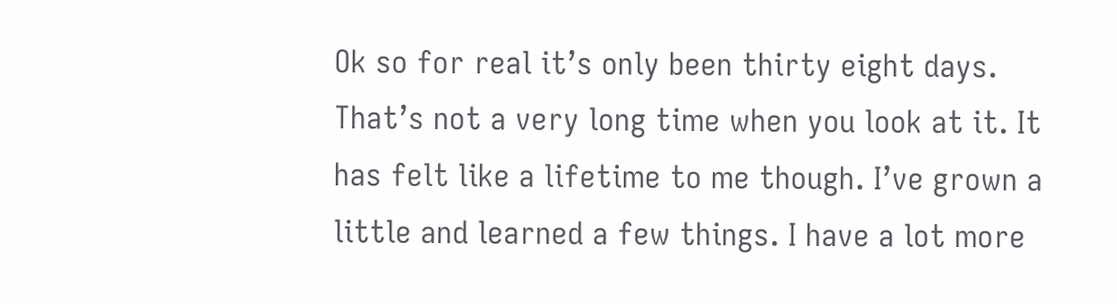Ok so for real it’s only been thirty eight days. That’s not a very long time when you look at it. It has felt like a lifetime to me though. I’ve grown a little and learned a few things. I have a lot more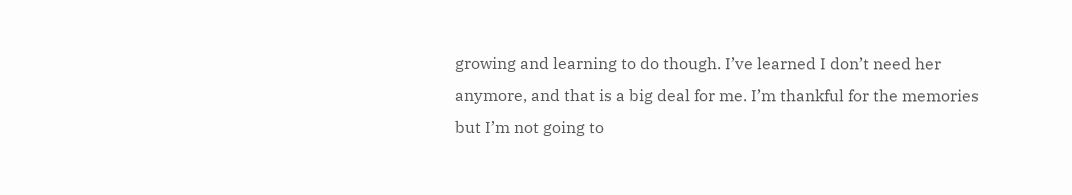growing and learning to do though. I’ve learned I don’t need her anymore, and that is a big deal for me. I’m thankful for the memories but I’m not going to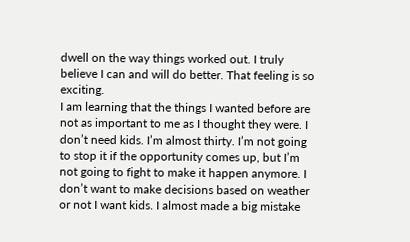dwell on the way things worked out. I truly believe I can and will do better. That feeling is so exciting.
I am learning that the things I wanted before are not as important to me as I thought they were. I don’t need kids. I’m almost thirty. I’m not going to stop it if the opportunity comes up, but I’m not going to fight to make it happen anymore. I don’t want to make decisions based on weather or not I want kids. I almost made a big mistake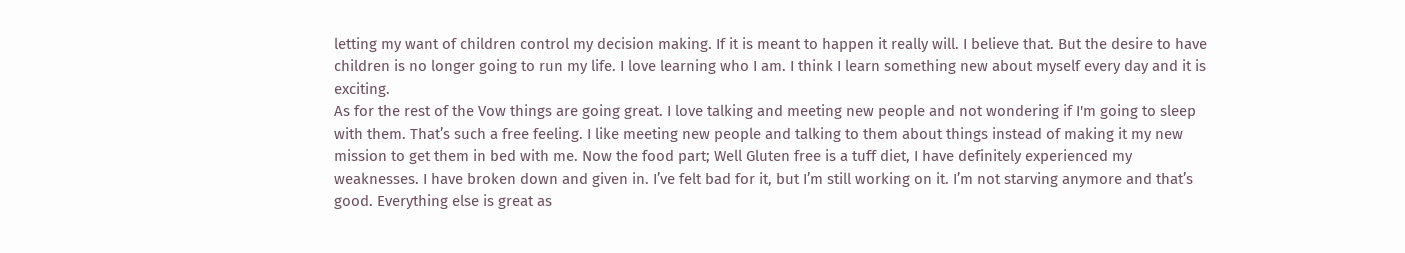letting my want of children control my decision making. If it is meant to happen it really will. I believe that. But the desire to have children is no longer going to run my life. I love learning who I am. I think I learn something new about myself every day and it is exciting.
As for the rest of the Vow things are going great. I love talking and meeting new people and not wondering if I'm going to sleep with them. That’s such a free feeling. I like meeting new people and talking to them about things instead of making it my new mission to get them in bed with me. Now the food part; Well Gluten free is a tuff diet, I have definitely experienced my weaknesses. I have broken down and given in. I’ve felt bad for it, but I’m still working on it. I’m not starving anymore and that’s good. Everything else is great as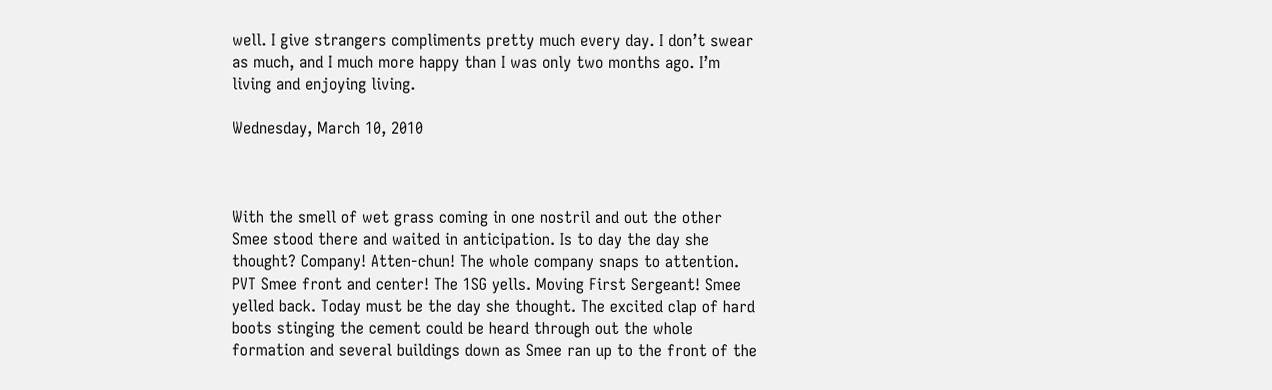well. I give strangers compliments pretty much every day. I don’t swear as much, and I much more happy than I was only two months ago. I’m living and enjoying living.

Wednesday, March 10, 2010



With the smell of wet grass coming in one nostril and out the other Smee stood there and waited in anticipation. Is to day the day she thought? Company! Atten-chun! The whole company snaps to attention. PVT Smee front and center! The 1SG yells. Moving First Sergeant! Smee yelled back. Today must be the day she thought. The excited clap of hard boots stinging the cement could be heard through out the whole formation and several buildings down as Smee ran up to the front of the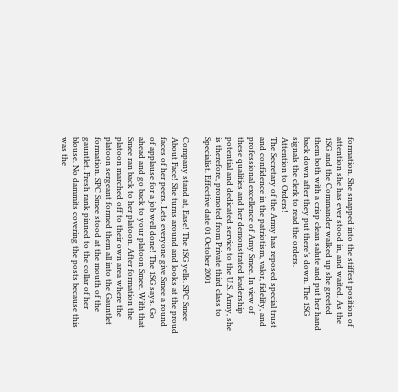formation. She snapped into the stiffest position of attention she has ever stood in, and waited. As the 1SG and the Commander walked up she greeted them both with a crisp clean salute and put her hand back down after they put there’s down. The 1SG signals the clerk to read the orders.
Attention to Orders!
The Secretary of the Army has reposed special trust and confidence in the patriotism, valor, fidelity, and professional excellence of Amy Smee. In view of these qualities and her demonstrated leadership potential and dedicated service to the U.S. Army, she is therefore, promoted from Private third class to Specialist. Effective date 01 October 2001

Company stand at, Ease! The 1SG yells. SPC Smee About Face! She turns around and looks at the proud faces of her peers. Lets everyone give Smee a round of applause for a job well done! The 1SG says. Go ahead and go back to your platoon Smee. With that Smee ran back to her platoon. After formation the platoon marched off to their own area where the platoon sergeant formed them all into the Gauntlet formation. SPC Smee stood at the mouth of the gauntlet. Fresh rank pinned to the collar of her blouse. No dammits covering the posts because this was the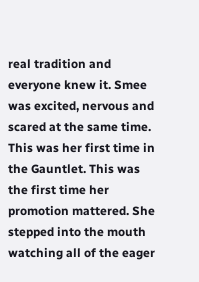real tradition and everyone knew it. Smee was excited, nervous and scared at the same time. This was her first time in the Gauntlet. This was the first time her promotion mattered. She stepped into the mouth watching all of the eager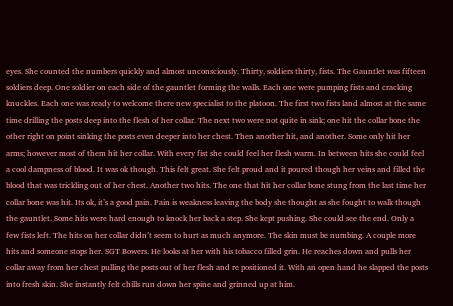eyes. She counted the numbers quickly and almost unconsciously. Thirty, soldiers thirty, fists. The Gauntlet was fifteen soldiers deep. One soldier on each side of the gauntlet forming the walls. Each one were pumping fists and cracking knuckles. Each one was ready to welcome there new specialist to the platoon. The first two fists land almost at the same time drilling the posts deep into the flesh of her collar. The next two were not quite in sink; one hit the collar bone the other right on point sinking the posts even deeper into her chest. Then another hit, and another. Some only hit her arms; however most of them hit her collar. With every fist she could feel her flesh warm. In between hits she could feel a cool dampness of blood. It was ok though. This felt great. She felt proud and it poured though her veins and filled the blood that was trickling out of her chest. Another two hits. The one that hit her collar bone stung from the last time her collar bone was hit. Its ok, it’s a good pain. Pain is weakness leaving the body she thought as she fought to walk though the gauntlet. Some hits were hard enough to knock her back a step. She kept pushing. She could see the end. Only a few fists left. The hits on her collar didn’t seem to hurt as much anymore. The skin must be numbing. A couple more hits and someone stops her. SGT Bowers. He looks at her with his tobacco filled grin. He reaches down and pulls her collar away from her chest pulling the posts out of her flesh and re positioned it. With an open hand he slapped the posts into fresh skin. She instantly felt chills run down her spine and grinned up at him.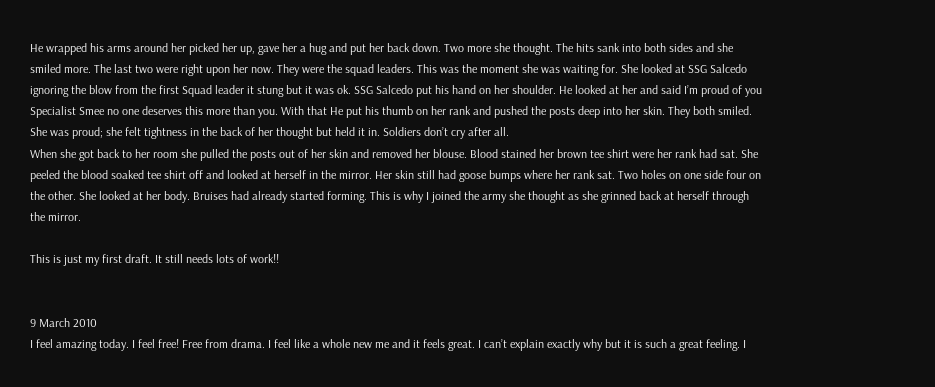He wrapped his arms around her picked her up, gave her a hug and put her back down. Two more she thought. The hits sank into both sides and she smiled more. The last two were right upon her now. They were the squad leaders. This was the moment she was waiting for. She looked at SSG Salcedo ignoring the blow from the first Squad leader it stung but it was ok. SSG Salcedo put his hand on her shoulder. He looked at her and said I’m proud of you Specialist Smee no one deserves this more than you. With that He put his thumb on her rank and pushed the posts deep into her skin. They both smiled. She was proud; she felt tightness in the back of her thought but held it in. Soldiers don’t cry after all.
When she got back to her room she pulled the posts out of her skin and removed her blouse. Blood stained her brown tee shirt were her rank had sat. She peeled the blood soaked tee shirt off and looked at herself in the mirror. Her skin still had goose bumps where her rank sat. Two holes on one side four on the other. She looked at her body. Bruises had already started forming. This is why I joined the army she thought as she grinned back at herself through the mirror.

This is just my first draft. It still needs lots of work!!


9 March 2010
I feel amazing today. I feel free! Free from drama. I feel like a whole new me and it feels great. I can’t explain exactly why but it is such a great feeling. I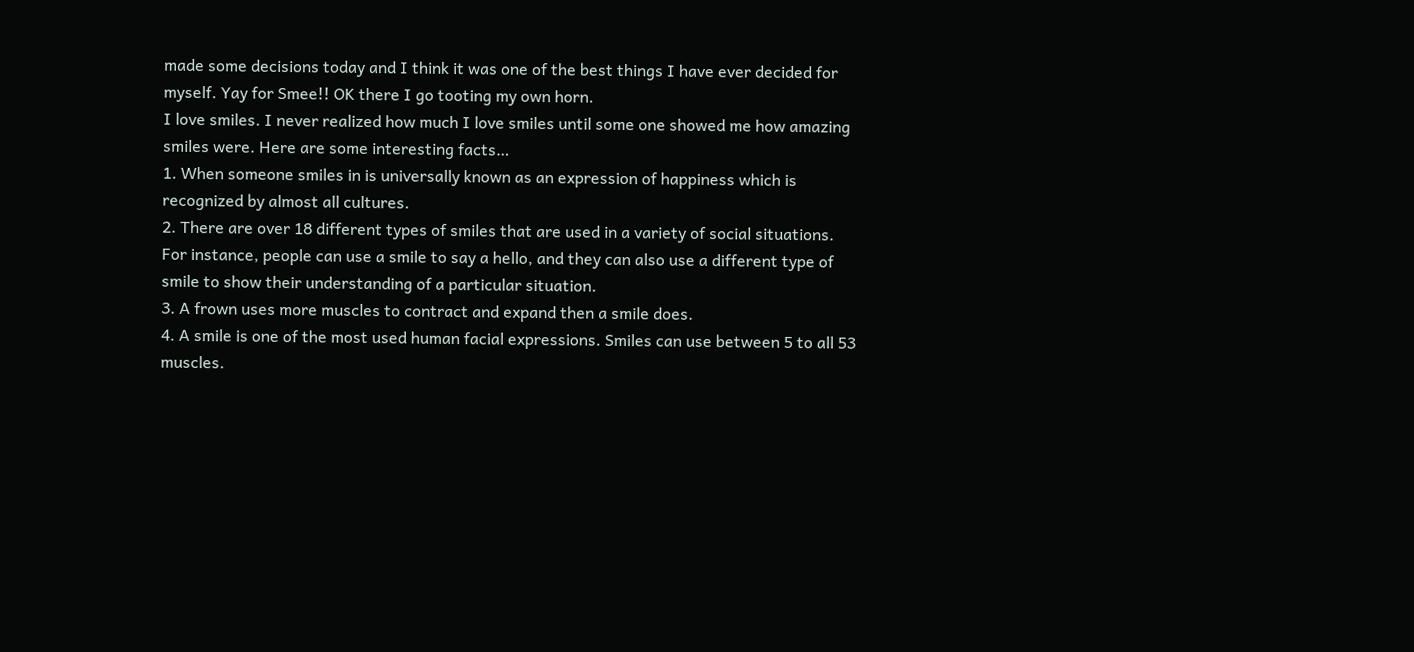made some decisions today and I think it was one of the best things I have ever decided for myself. Yay for Smee!! OK there I go tooting my own horn.
I love smiles. I never realized how much I love smiles until some one showed me how amazing smiles were. Here are some interesting facts…
1. When someone smiles in is universally known as an expression of happiness which is recognized by almost all cultures.
2. There are over 18 different types of smiles that are used in a variety of social situations. For instance, people can use a smile to say a hello, and they can also use a different type of smile to show their understanding of a particular situation.
3. A frown uses more muscles to contract and expand then a smile does.
4. A smile is one of the most used human facial expressions. Smiles can use between 5 to all 53 muscles.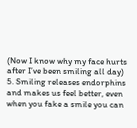(Now I know why my face hurts after I’ve been smiling all day)
5. Smiling releases endorphins and makes us feel better, even when you fake a smile you can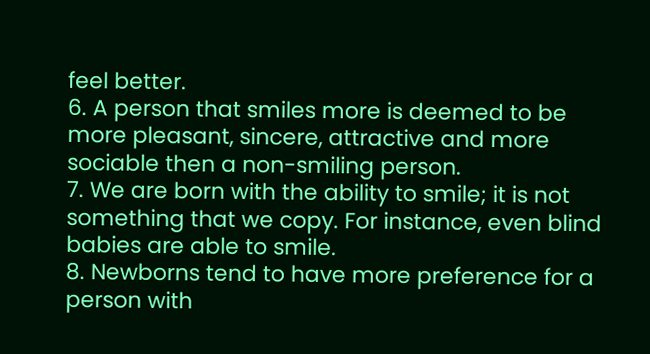feel better.
6. A person that smiles more is deemed to be more pleasant, sincere, attractive and more sociable then a non-smiling person.
7. We are born with the ability to smile; it is not something that we copy. For instance, even blind babies are able to smile.
8. Newborns tend to have more preference for a person with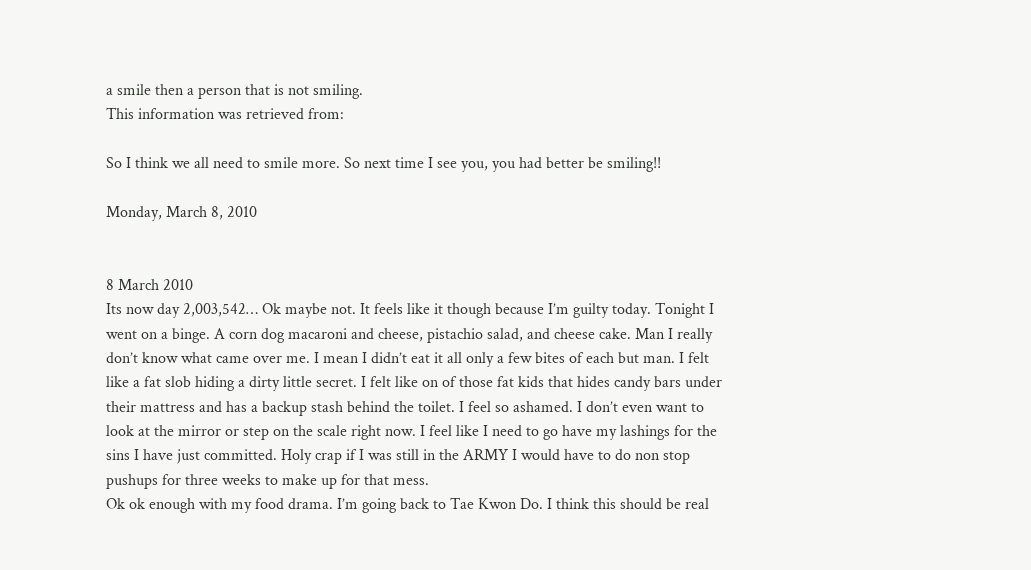a smile then a person that is not smiling.
This information was retrieved from:

So I think we all need to smile more. So next time I see you, you had better be smiling!!

Monday, March 8, 2010


8 March 2010
Its now day 2,003,542… Ok maybe not. It feels like it though because I’m guilty today. Tonight I went on a binge. A corn dog macaroni and cheese, pistachio salad, and cheese cake. Man I really don’t know what came over me. I mean I didn’t eat it all only a few bites of each but man. I felt like a fat slob hiding a dirty little secret. I felt like on of those fat kids that hides candy bars under their mattress and has a backup stash behind the toilet. I feel so ashamed. I don’t even want to look at the mirror or step on the scale right now. I feel like I need to go have my lashings for the sins I have just committed. Holy crap if I was still in the ARMY I would have to do non stop pushups for three weeks to make up for that mess.
Ok ok enough with my food drama. I’m going back to Tae Kwon Do. I think this should be real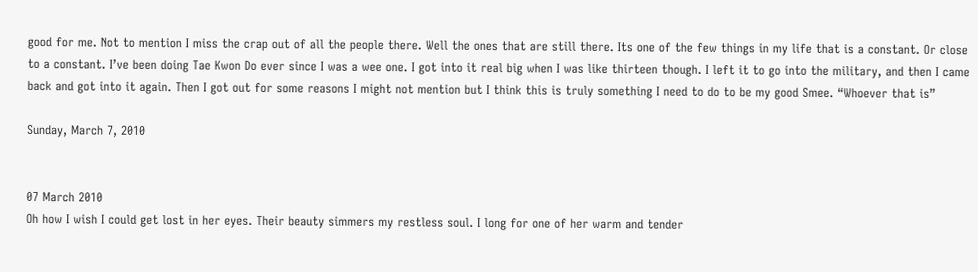good for me. Not to mention I miss the crap out of all the people there. Well the ones that are still there. Its one of the few things in my life that is a constant. Or close to a constant. I’ve been doing Tae Kwon Do ever since I was a wee one. I got into it real big when I was like thirteen though. I left it to go into the military, and then I came back and got into it again. Then I got out for some reasons I might not mention but I think this is truly something I need to do to be my good Smee. “Whoever that is”

Sunday, March 7, 2010


07 March 2010
Oh how I wish I could get lost in her eyes. Their beauty simmers my restless soul. I long for one of her warm and tender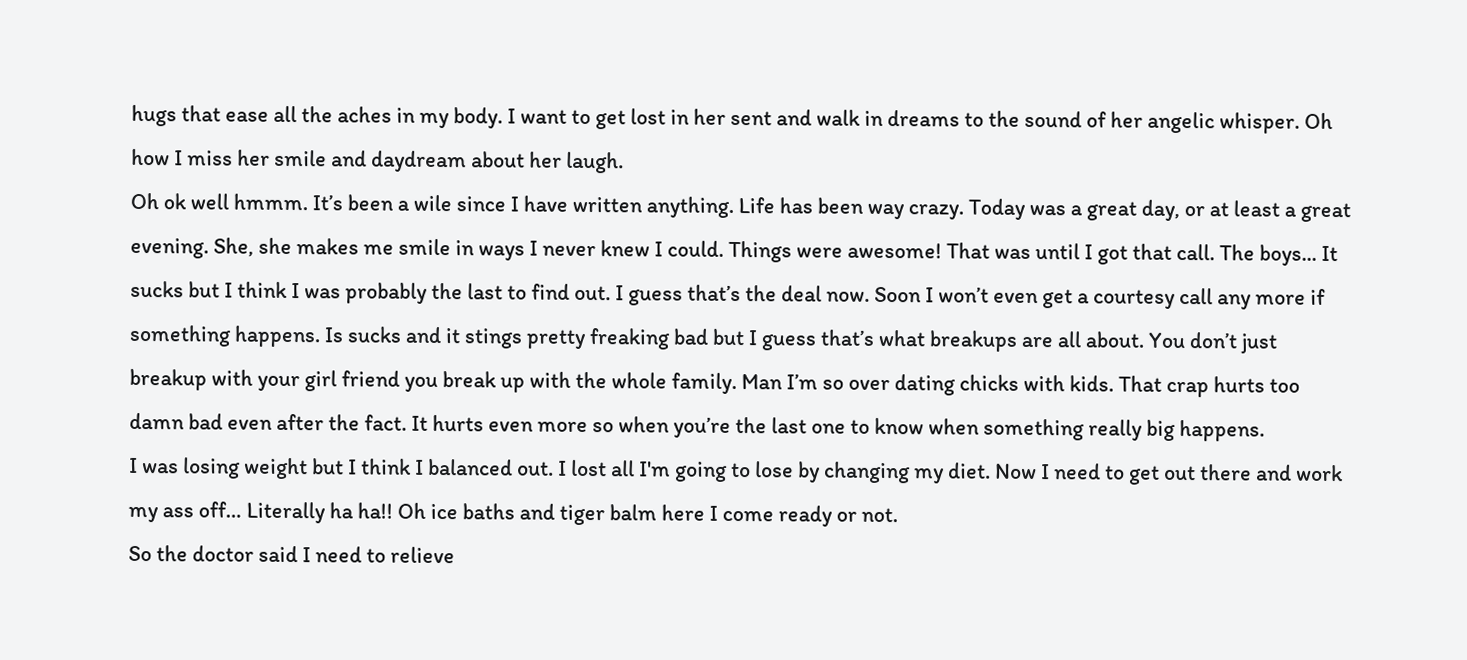hugs that ease all the aches in my body. I want to get lost in her sent and walk in dreams to the sound of her angelic whisper. Oh how I miss her smile and daydream about her laugh.
Oh ok well hmmm. It’s been a wile since I have written anything. Life has been way crazy. Today was a great day, or at least a great evening. She, she makes me smile in ways I never knew I could. Things were awesome! That was until I got that call. The boys... It sucks but I think I was probably the last to find out. I guess that’s the deal now. Soon I won’t even get a courtesy call any more if something happens. Is sucks and it stings pretty freaking bad but I guess that’s what breakups are all about. You don’t just breakup with your girl friend you break up with the whole family. Man I’m so over dating chicks with kids. That crap hurts too damn bad even after the fact. It hurts even more so when you’re the last one to know when something really big happens.
I was losing weight but I think I balanced out. I lost all I'm going to lose by changing my diet. Now I need to get out there and work my ass off… Literally ha ha!! Oh ice baths and tiger balm here I come ready or not.
So the doctor said I need to relieve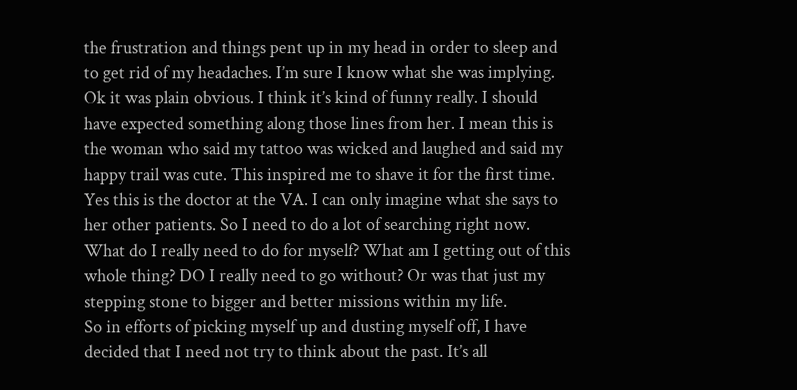the frustration and things pent up in my head in order to sleep and to get rid of my headaches. I’m sure I know what she was implying. Ok it was plain obvious. I think it’s kind of funny really. I should have expected something along those lines from her. I mean this is the woman who said my tattoo was wicked and laughed and said my happy trail was cute. This inspired me to shave it for the first time. Yes this is the doctor at the VA. I can only imagine what she says to her other patients. So I need to do a lot of searching right now. What do I really need to do for myself? What am I getting out of this whole thing? DO I really need to go without? Or was that just my stepping stone to bigger and better missions within my life.
So in efforts of picking myself up and dusting myself off, I have decided that I need not try to think about the past. It’s all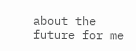about the future for me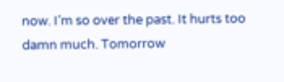now. I’m so over the past. It hurts too damn much. Tomorrow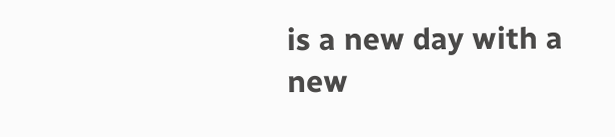is a new day with a new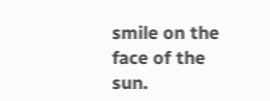smile on the face of the sun.